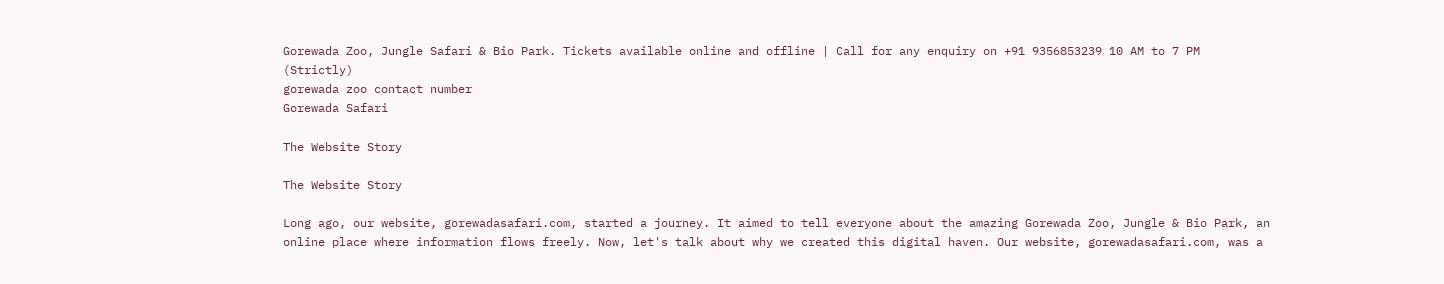Gorewada Zoo, Jungle Safari & Bio Park. Tickets available online and offline | Call for any enquiry on +91 9356853239 10 AM to 7 PM (Strictly)
gorewada zoo contact number
Gorewada Safari

The Website Story

The Website Story

Long ago, our website, gorewadasafari.com, started a journey. It aimed to tell everyone about the amazing Gorewada Zoo, Jungle & Bio Park, an online place where information flows freely. Now, let's talk about why we created this digital haven. Our website, gorewadasafari.com, was a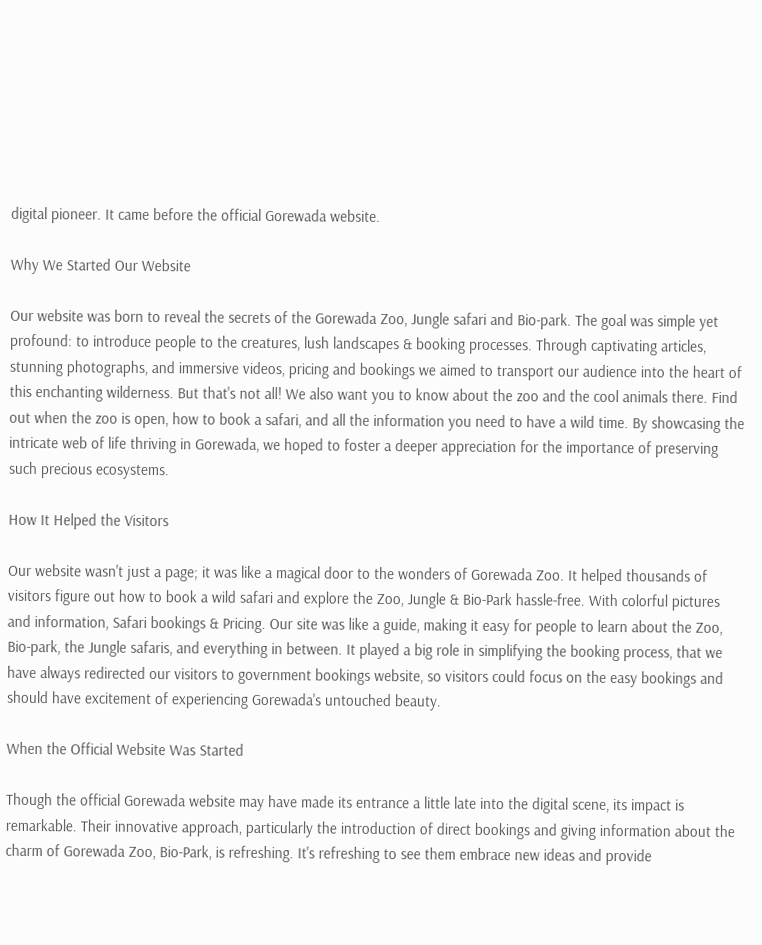digital pioneer. It came before the official Gorewada website.

Why We Started Our Website

Our website was born to reveal the secrets of the Gorewada Zoo, Jungle safari and Bio-park. The goal was simple yet profound: to introduce people to the creatures, lush landscapes & booking processes. Through captivating articles, stunning photographs, and immersive videos, pricing and bookings we aimed to transport our audience into the heart of this enchanting wilderness. But that's not all! We also want you to know about the zoo and the cool animals there. Find out when the zoo is open, how to book a safari, and all the information you need to have a wild time. By showcasing the intricate web of life thriving in Gorewada, we hoped to foster a deeper appreciation for the importance of preserving such precious ecosystems.

How It Helped the Visitors

Our website wasn't just a page; it was like a magical door to the wonders of Gorewada Zoo. It helped thousands of visitors figure out how to book a wild safari and explore the Zoo, Jungle & Bio-Park hassle-free. With colorful pictures and information, Safari bookings & Pricing. Our site was like a guide, making it easy for people to learn about the Zoo, Bio-park, the Jungle safaris, and everything in between. It played a big role in simplifying the booking process, that we have always redirected our visitors to government bookings website, so visitors could focus on the easy bookings and should have excitement of experiencing Gorewada's untouched beauty.

When the Official Website Was Started

Though the official Gorewada website may have made its entrance a little late into the digital scene, its impact is remarkable. Their innovative approach, particularly the introduction of direct bookings and giving information about the charm of Gorewada Zoo, Bio-Park, is refreshing. It's refreshing to see them embrace new ideas and provide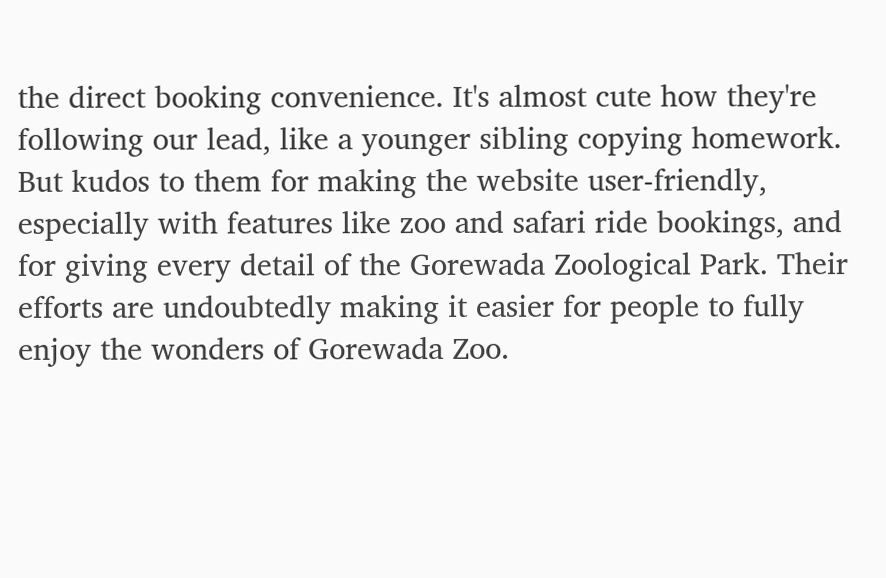the direct booking convenience. It's almost cute how they're following our lead, like a younger sibling copying homework. But kudos to them for making the website user-friendly, especially with features like zoo and safari ride bookings, and for giving every detail of the Gorewada Zoological Park. Their efforts are undoubtedly making it easier for people to fully enjoy the wonders of Gorewada Zoo.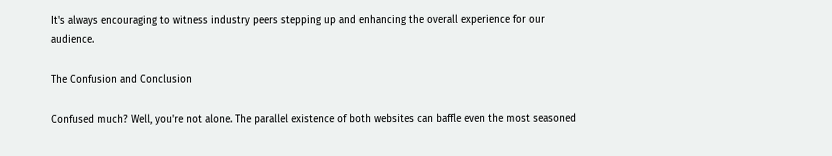It's always encouraging to witness industry peers stepping up and enhancing the overall experience for our audience.

The Confusion and Conclusion

Confused much? Well, you're not alone. The parallel existence of both websites can baffle even the most seasoned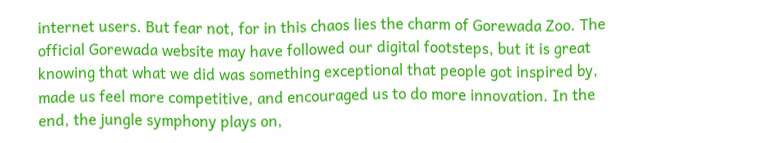internet users. But fear not, for in this chaos lies the charm of Gorewada Zoo. The official Gorewada website may have followed our digital footsteps, but it is great knowing that what we did was something exceptional that people got inspired by, made us feel more competitive, and encouraged us to do more innovation. In the end, the jungle symphony plays on,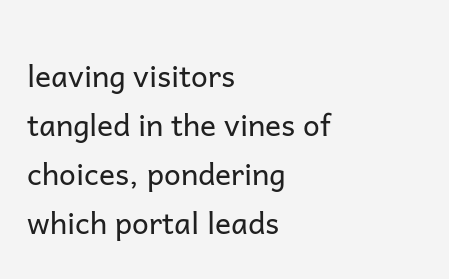leaving visitors tangled in the vines of choices, pondering which portal leads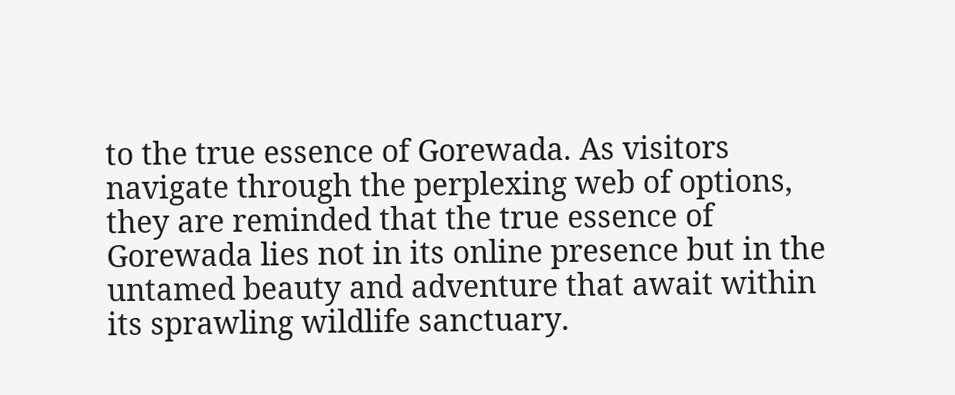to the true essence of Gorewada. As visitors navigate through the perplexing web of options, they are reminded that the true essence of Gorewada lies not in its online presence but in the untamed beauty and adventure that await within its sprawling wildlife sanctuary.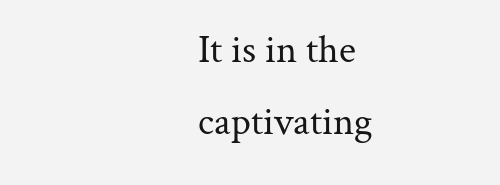It is in the captivating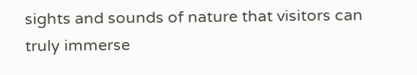sights and sounds of nature that visitors can truly immerse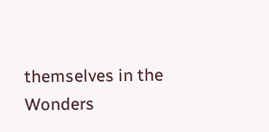themselves in the Wonders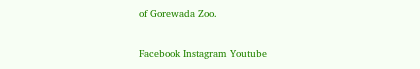of Gorewada Zoo.

Facebook Instagram Youtube